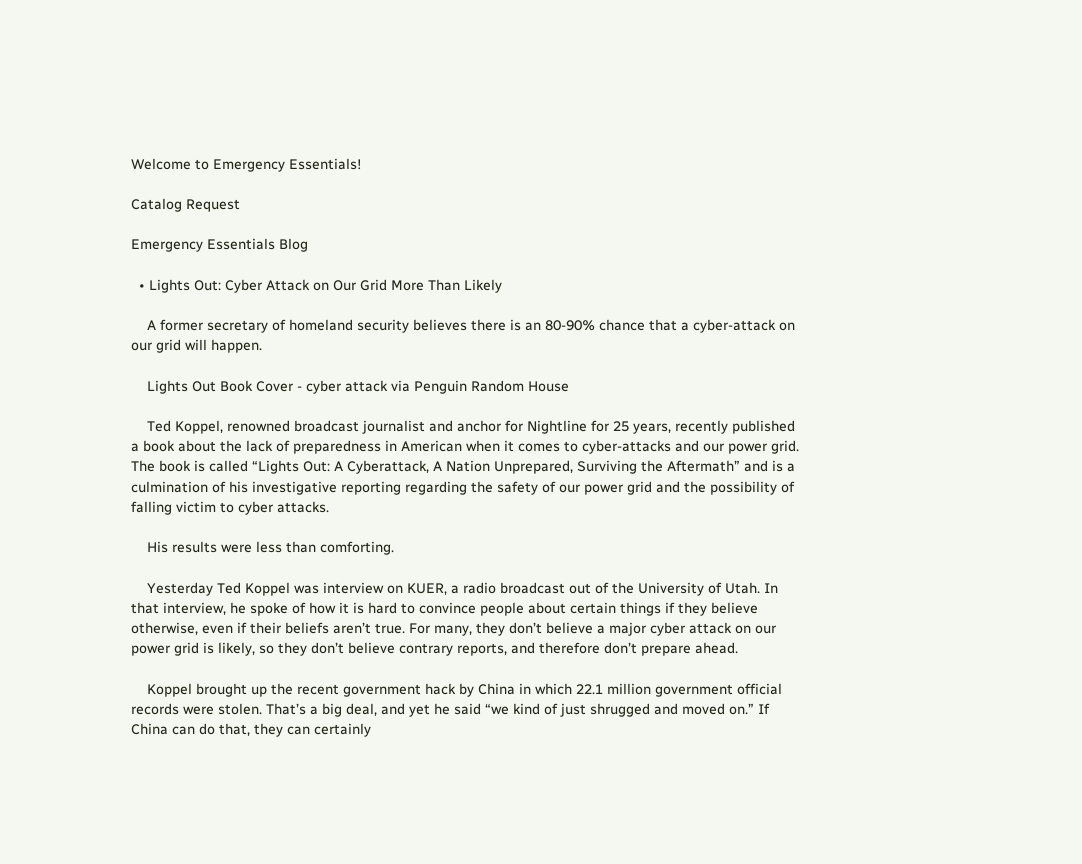Welcome to Emergency Essentials!

Catalog Request

Emergency Essentials Blog

  • Lights Out: Cyber Attack on Our Grid More Than Likely

    A former secretary of homeland security believes there is an 80-90% chance that a cyber-attack on our grid will happen.

    Lights Out Book Cover - cyber attack via Penguin Random House

    Ted Koppel, renowned broadcast journalist and anchor for Nightline for 25 years, recently published a book about the lack of preparedness in American when it comes to cyber-attacks and our power grid. The book is called “Lights Out: A Cyberattack, A Nation Unprepared, Surviving the Aftermath” and is a culmination of his investigative reporting regarding the safety of our power grid and the possibility of falling victim to cyber attacks.

    His results were less than comforting.

    Yesterday Ted Koppel was interview on KUER, a radio broadcast out of the University of Utah. In that interview, he spoke of how it is hard to convince people about certain things if they believe otherwise, even if their beliefs aren’t true. For many, they don’t believe a major cyber attack on our power grid is likely, so they don’t believe contrary reports, and therefore don’t prepare ahead.

    Koppel brought up the recent government hack by China in which 22.1 million government official records were stolen. That’s a big deal, and yet he said “we kind of just shrugged and moved on.” If China can do that, they can certainly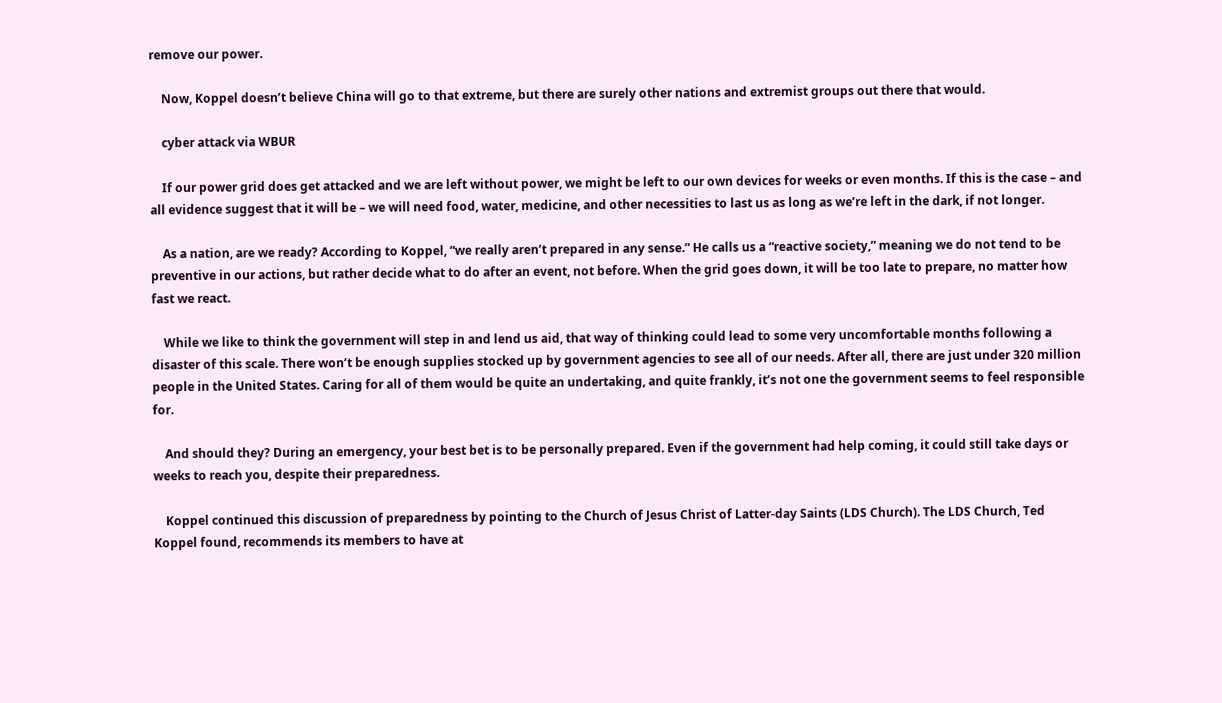remove our power.

    Now, Koppel doesn’t believe China will go to that extreme, but there are surely other nations and extremist groups out there that would.

    cyber attack via WBUR

    If our power grid does get attacked and we are left without power, we might be left to our own devices for weeks or even months. If this is the case – and all evidence suggest that it will be – we will need food, water, medicine, and other necessities to last us as long as we’re left in the dark, if not longer.

    As a nation, are we ready? According to Koppel, “we really aren’t prepared in any sense.” He calls us a “reactive society,” meaning we do not tend to be preventive in our actions, but rather decide what to do after an event, not before. When the grid goes down, it will be too late to prepare, no matter how fast we react.

    While we like to think the government will step in and lend us aid, that way of thinking could lead to some very uncomfortable months following a disaster of this scale. There won’t be enough supplies stocked up by government agencies to see all of our needs. After all, there are just under 320 million people in the United States. Caring for all of them would be quite an undertaking, and quite frankly, it’s not one the government seems to feel responsible for.

    And should they? During an emergency, your best bet is to be personally prepared. Even if the government had help coming, it could still take days or weeks to reach you, despite their preparedness.

    Koppel continued this discussion of preparedness by pointing to the Church of Jesus Christ of Latter-day Saints (LDS Church). The LDS Church, Ted Koppel found, recommends its members to have at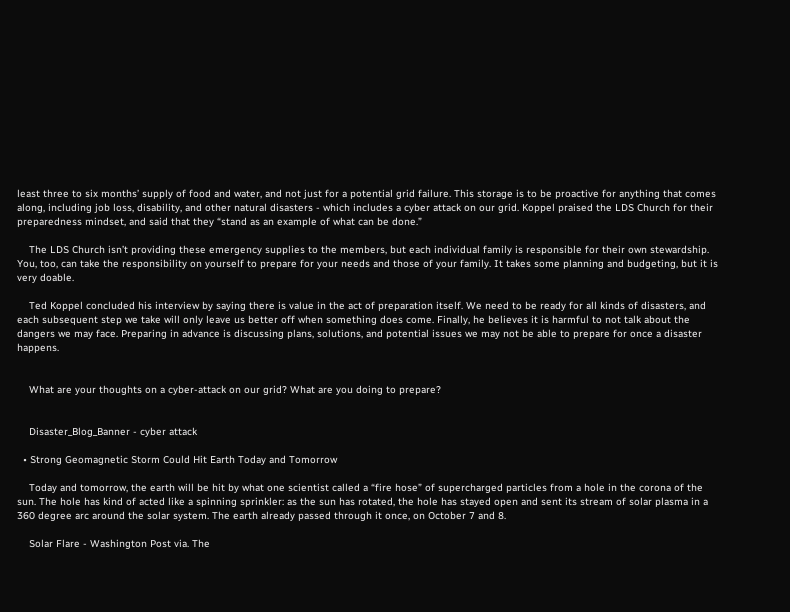least three to six months’ supply of food and water, and not just for a potential grid failure. This storage is to be proactive for anything that comes along, including job loss, disability, and other natural disasters - which includes a cyber attack on our grid. Koppel praised the LDS Church for their preparedness mindset, and said that they “stand as an example of what can be done.”

    The LDS Church isn’t providing these emergency supplies to the members, but each individual family is responsible for their own stewardship. You, too, can take the responsibility on yourself to prepare for your needs and those of your family. It takes some planning and budgeting, but it is very doable.

    Ted Koppel concluded his interview by saying there is value in the act of preparation itself. We need to be ready for all kinds of disasters, and each subsequent step we take will only leave us better off when something does come. Finally, he believes it is harmful to not talk about the dangers we may face. Preparing in advance is discussing plans, solutions, and potential issues we may not be able to prepare for once a disaster happens.


    What are your thoughts on a cyber-attack on our grid? What are you doing to prepare?


    Disaster_Blog_Banner - cyber attack

  • Strong Geomagnetic Storm Could Hit Earth Today and Tomorrow

    Today and tomorrow, the earth will be hit by what one scientist called a “fire hose” of supercharged particles from a hole in the corona of the sun. The hole has kind of acted like a spinning sprinkler: as the sun has rotated, the hole has stayed open and sent its stream of solar plasma in a 360 degree arc around the solar system. The earth already passed through it once, on October 7 and 8.

    Solar Flare - Washington Post via. The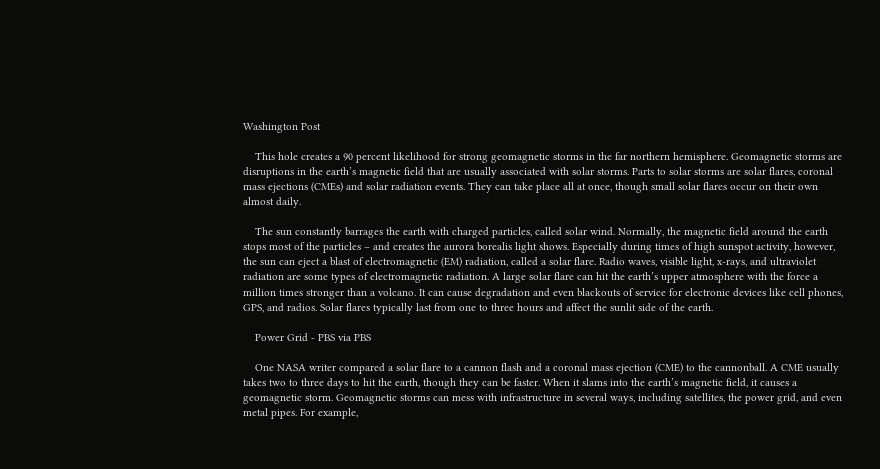Washington Post

    This hole creates a 90 percent likelihood for strong geomagnetic storms in the far northern hemisphere. Geomagnetic storms are disruptions in the earth’s magnetic field that are usually associated with solar storms. Parts to solar storms are solar flares, coronal mass ejections (CMEs) and solar radiation events. They can take place all at once, though small solar flares occur on their own almost daily.

    The sun constantly barrages the earth with charged particles, called solar wind. Normally, the magnetic field around the earth stops most of the particles – and creates the aurora borealis light shows. Especially during times of high sunspot activity, however, the sun can eject a blast of electromagnetic (EM) radiation, called a solar flare. Radio waves, visible light, x-rays, and ultraviolet radiation are some types of electromagnetic radiation. A large solar flare can hit the earth’s upper atmosphere with the force a million times stronger than a volcano. It can cause degradation and even blackouts of service for electronic devices like cell phones, GPS, and radios. Solar flares typically last from one to three hours and affect the sunlit side of the earth.

    Power Grid - PBS via PBS

    One NASA writer compared a solar flare to a cannon flash and a coronal mass ejection (CME) to the cannonball. A CME usually takes two to three days to hit the earth, though they can be faster. When it slams into the earth’s magnetic field, it causes a geomagnetic storm. Geomagnetic storms can mess with infrastructure in several ways, including satellites, the power grid, and even metal pipes. For example,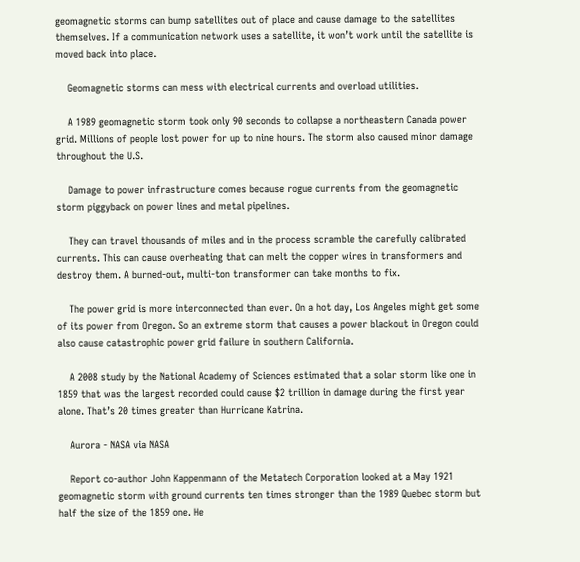geomagnetic storms can bump satellites out of place and cause damage to the satellites themselves. If a communication network uses a satellite, it won’t work until the satellite is moved back into place.

    Geomagnetic storms can mess with electrical currents and overload utilities.

    A 1989 geomagnetic storm took only 90 seconds to collapse a northeastern Canada power grid. Millions of people lost power for up to nine hours. The storm also caused minor damage throughout the U.S.

    Damage to power infrastructure comes because rogue currents from the geomagnetic storm piggyback on power lines and metal pipelines.

    They can travel thousands of miles and in the process scramble the carefully calibrated currents. This can cause overheating that can melt the copper wires in transformers and destroy them. A burned-out, multi-ton transformer can take months to fix.

    The power grid is more interconnected than ever. On a hot day, Los Angeles might get some of its power from Oregon. So an extreme storm that causes a power blackout in Oregon could also cause catastrophic power grid failure in southern California.

    A 2008 study by the National Academy of Sciences estimated that a solar storm like one in 1859 that was the largest recorded could cause $2 trillion in damage during the first year alone. That’s 20 times greater than Hurricane Katrina.

    Aurora - NASA via NASA

    Report co-author John Kappenmann of the Metatech Corporation looked at a May 1921 geomagnetic storm with ground currents ten times stronger than the 1989 Quebec storm but half the size of the 1859 one. He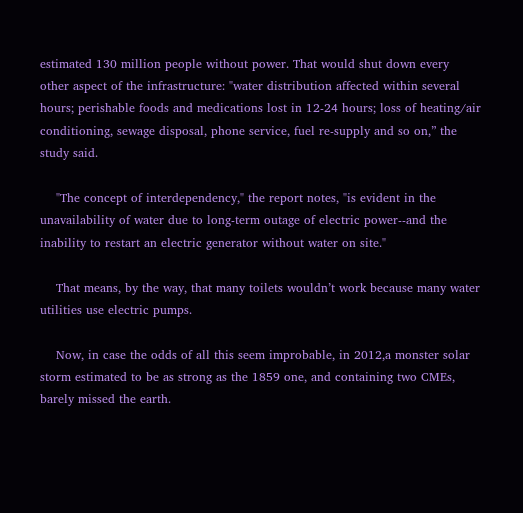estimated 130 million people without power. That would shut down every other aspect of the infrastructure: "water distribution affected within several hours; perishable foods and medications lost in 12-24 hours; loss of heating/air conditioning, sewage disposal, phone service, fuel re-supply and so on,” the study said.

    "The concept of interdependency," the report notes, "is evident in the unavailability of water due to long-term outage of electric power--and the inability to restart an electric generator without water on site."

    That means, by the way, that many toilets wouldn’t work because many water utilities use electric pumps.

    Now, in case the odds of all this seem improbable, in 2012,a monster solar storm estimated to be as strong as the 1859 one, and containing two CMEs, barely missed the earth.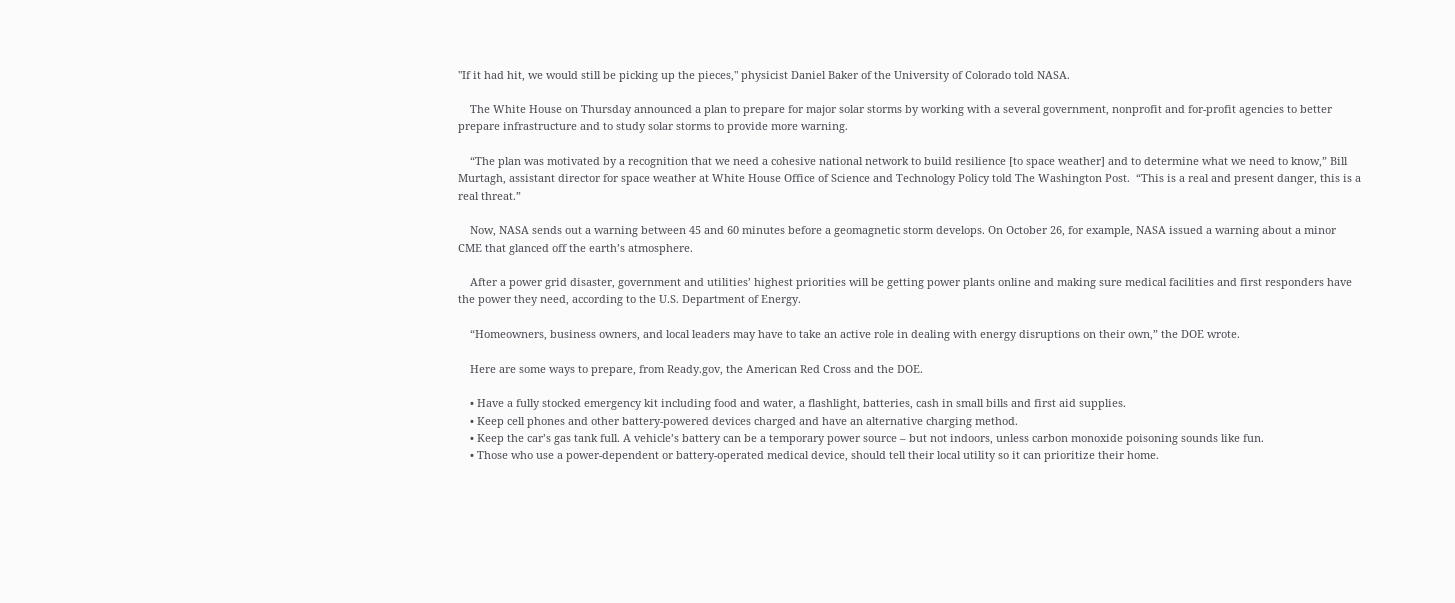"If it had hit, we would still be picking up the pieces," physicist Daniel Baker of the University of Colorado told NASA.

    The White House on Thursday announced a plan to prepare for major solar storms by working with a several government, nonprofit and for-profit agencies to better prepare infrastructure and to study solar storms to provide more warning.

    “The plan was motivated by a recognition that we need a cohesive national network to build resilience [to space weather] and to determine what we need to know,” Bill Murtagh, assistant director for space weather at White House Office of Science and Technology Policy told The Washington Post.  “This is a real and present danger, this is a real threat.”

    Now, NASA sends out a warning between 45 and 60 minutes before a geomagnetic storm develops. On October 26, for example, NASA issued a warning about a minor CME that glanced off the earth’s atmosphere.

    After a power grid disaster, government and utilities’ highest priorities will be getting power plants online and making sure medical facilities and first responders have the power they need, according to the U.S. Department of Energy.

    “Homeowners, business owners, and local leaders may have to take an active role in dealing with energy disruptions on their own,” the DOE wrote.

    Here are some ways to prepare, from Ready.gov, the American Red Cross and the DOE.

    • Have a fully stocked emergency kit including food and water, a flashlight, batteries, cash in small bills and first aid supplies.
    • Keep cell phones and other battery-powered devices charged and have an alternative charging method.
    • Keep the car’s gas tank full. A vehicle’s battery can be a temporary power source – but not indoors, unless carbon monoxide poisoning sounds like fun.
    • Those who use a power-dependent or battery-operated medical device, should tell their local utility so it can prioritize their home.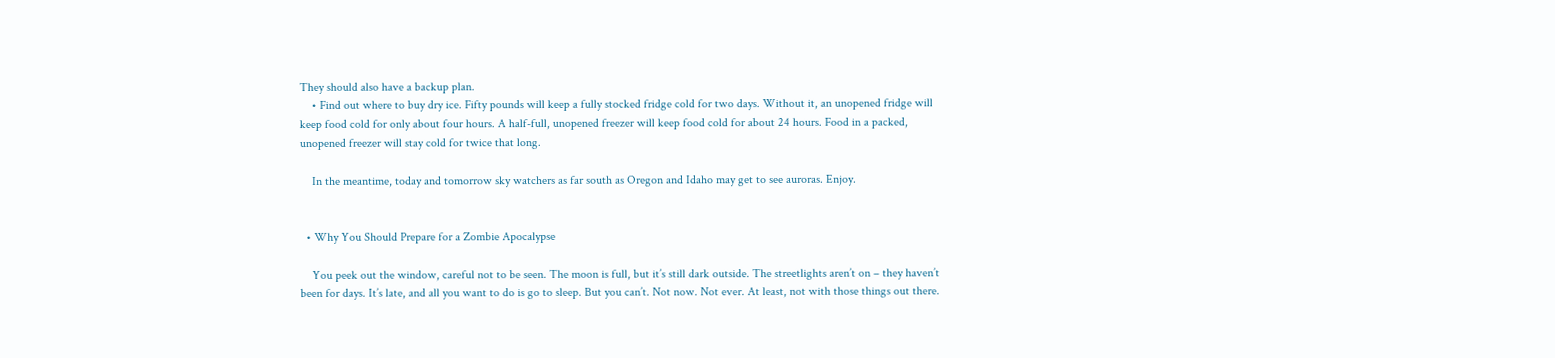They should also have a backup plan.
    • Find out where to buy dry ice. Fifty pounds will keep a fully stocked fridge cold for two days. Without it, an unopened fridge will keep food cold for only about four hours. A half-full, unopened freezer will keep food cold for about 24 hours. Food in a packed, unopened freezer will stay cold for twice that long.

    In the meantime, today and tomorrow sky watchers as far south as Oregon and Idaho may get to see auroras. Enjoy.


  • Why You Should Prepare for a Zombie Apocalypse

    You peek out the window, careful not to be seen. The moon is full, but it’s still dark outside. The streetlights aren’t on – they haven’t been for days. It’s late, and all you want to do is go to sleep. But you can’t. Not now. Not ever. At least, not with those things out there.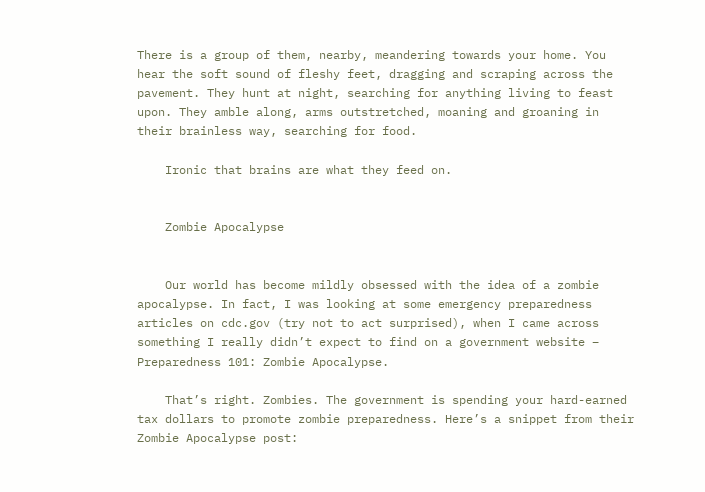There is a group of them, nearby, meandering towards your home. You hear the soft sound of fleshy feet, dragging and scraping across the pavement. They hunt at night, searching for anything living to feast upon. They amble along, arms outstretched, moaning and groaning in their brainless way, searching for food.

    Ironic that brains are what they feed on.


    Zombie Apocalypse


    Our world has become mildly obsessed with the idea of a zombie apocalypse. In fact, I was looking at some emergency preparedness articles on cdc.gov (try not to act surprised), when I came across something I really didn’t expect to find on a government website – Preparedness 101: Zombie Apocalypse.

    That’s right. Zombies. The government is spending your hard-earned tax dollars to promote zombie preparedness. Here’s a snippet from their Zombie Apocalypse post: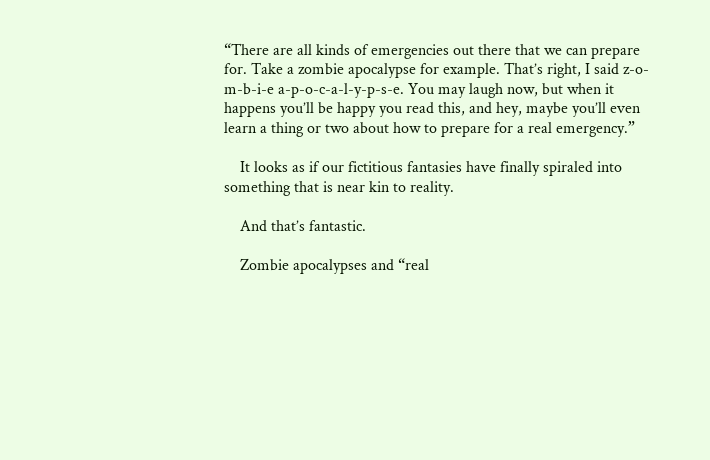“There are all kinds of emergencies out there that we can prepare for. Take a zombie apocalypse for example. That’s right, I said z-o-m-b-i-e a-p-o-c-a-l-y-p-s-e. You may laugh now, but when it happens you’ll be happy you read this, and hey, maybe you’ll even learn a thing or two about how to prepare for a real emergency.”

    It looks as if our fictitious fantasies have finally spiraled into something that is near kin to reality.

    And that’s fantastic.

    Zombie apocalypses and “real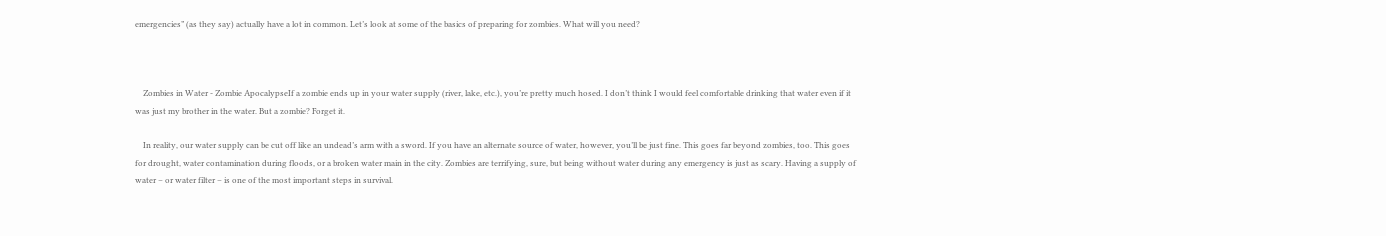emergencies” (as they say) actually have a lot in common. Let’s look at some of the basics of preparing for zombies. What will you need?



    Zombies in Water - Zombie ApocalypseIf a zombie ends up in your water supply (river, lake, etc.), you’re pretty much hosed. I don’t think I would feel comfortable drinking that water even if it was just my brother in the water. But a zombie? Forget it.

    In reality, our water supply can be cut off like an undead’s arm with a sword. If you have an alternate source of water, however, you’ll be just fine. This goes far beyond zombies, too. This goes for drought, water contamination during floods, or a broken water main in the city. Zombies are terrifying, sure, but being without water during any emergency is just as scary. Having a supply of water – or water filter – is one of the most important steps in survival.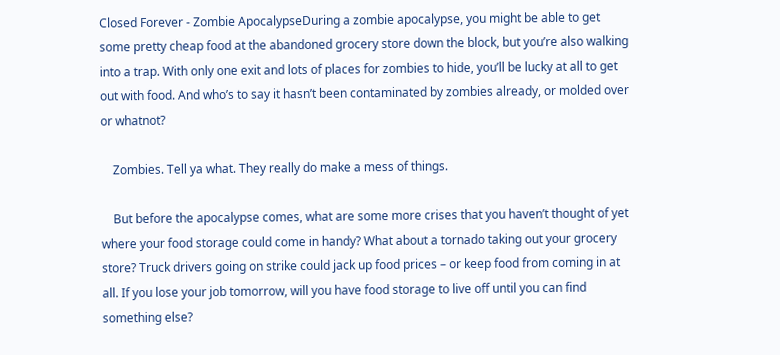Closed Forever - Zombie ApocalypseDuring a zombie apocalypse, you might be able to get some pretty cheap food at the abandoned grocery store down the block, but you’re also walking into a trap. With only one exit and lots of places for zombies to hide, you’ll be lucky at all to get out with food. And who’s to say it hasn’t been contaminated by zombies already, or molded over or whatnot?

    Zombies. Tell ya what. They really do make a mess of things.

    But before the apocalypse comes, what are some more crises that you haven’t thought of yet where your food storage could come in handy? What about a tornado taking out your grocery store? Truck drivers going on strike could jack up food prices – or keep food from coming in at all. If you lose your job tomorrow, will you have food storage to live off until you can find something else?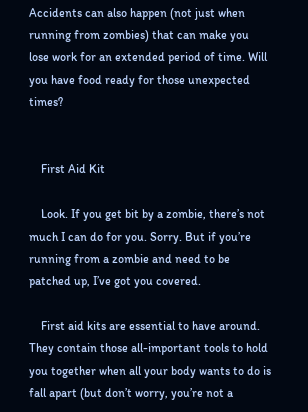Accidents can also happen (not just when running from zombies) that can make you lose work for an extended period of time. Will you have food ready for those unexpected times?


    First Aid Kit

    Look. If you get bit by a zombie, there’s not much I can do for you. Sorry. But if you’re running from a zombie and need to be patched up, I’ve got you covered.

    First aid kits are essential to have around. They contain those all-important tools to hold you together when all your body wants to do is fall apart (but don’t worry, you’re not a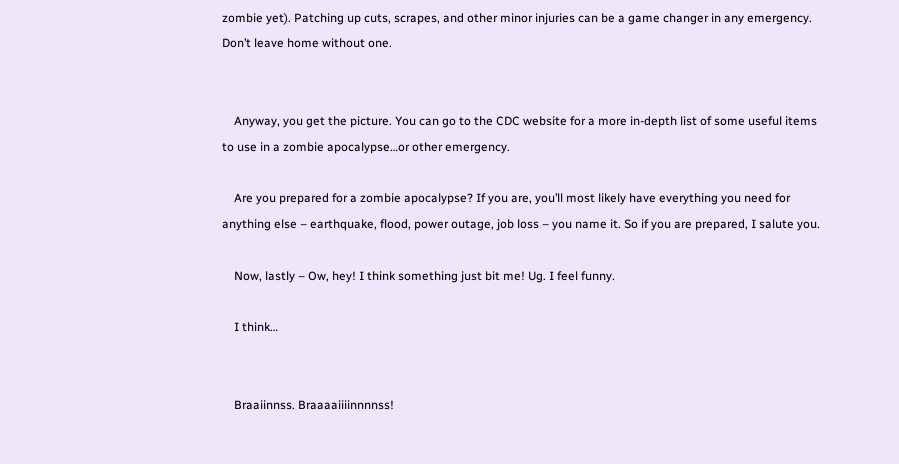zombie yet). Patching up cuts, scrapes, and other minor injuries can be a game changer in any emergency. Don’t leave home without one.


    Anyway, you get the picture. You can go to the CDC website for a more in-depth list of some useful items to use in a zombie apocalypse…or other emergency.

    Are you prepared for a zombie apocalypse? If you are, you’ll most likely have everything you need for anything else – earthquake, flood, power outage, job loss – you name it. So if you are prepared, I salute you.

    Now, lastly – Ow, hey! I think something just bit me! Ug. I feel funny.

    I think…


    Braaiinnss. Braaaaiiiinnnnss!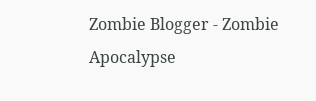Zombie Blogger - Zombie Apocalypse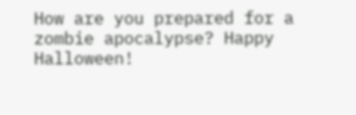How are you prepared for a zombie apocalypse? Happy Halloween!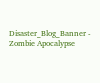Disaster_Blog_Banner - Zombie Apocalypse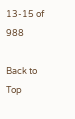13-15 of 988

Back to Top